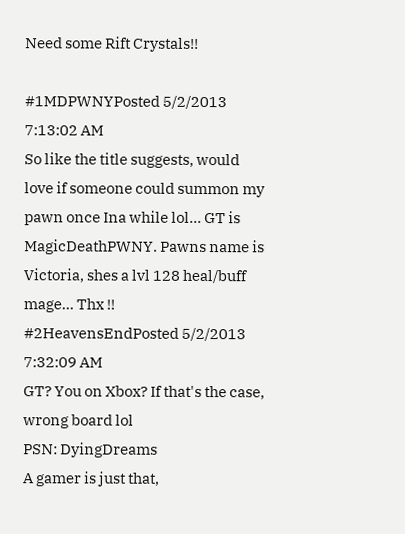Need some Rift Crystals!!

#1MDPWNYPosted 5/2/2013 7:13:02 AM
So like the title suggests, would love if someone could summon my pawn once Ina while lol... GT is MagicDeathPWNY. Pawns name is Victoria, shes a lvl 128 heal/buff mage... Thx !!
#2HeavensEndPosted 5/2/2013 7:32:09 AM
GT? You on Xbox? If that's the case, wrong board lol
PSN: DyingDreams
A gamer is just that,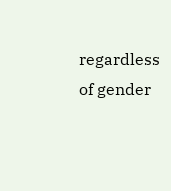regardless of gender